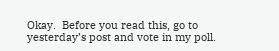Okay.  Before you read this, go to yesterday’s post and vote in my poll.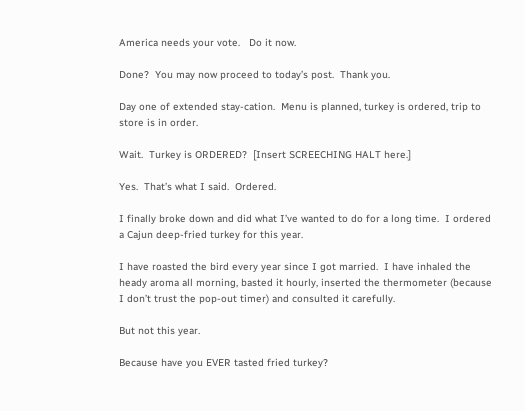America needs your vote.   Do it now.

Done?  You may now proceed to today’s post.  Thank you.

Day one of extended stay-cation.  Menu is planned, turkey is ordered, trip to store is in order.

Wait.  Turkey is ORDERED?  [Insert SCREECHING HALT here.]

Yes.  That’s what I said.  Ordered.

I finally broke down and did what I’ve wanted to do for a long time.  I ordered a Cajun deep-fried turkey for this year.

I have roasted the bird every year since I got married.  I have inhaled the heady aroma all morning, basted it hourly, inserted the thermometer (because I don’t trust the pop-out timer) and consulted it carefully.

But not this year.

Because have you EVER tasted fried turkey?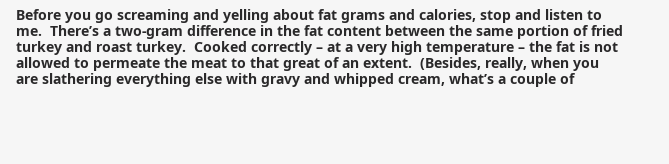Before you go screaming and yelling about fat grams and calories, stop and listen to me.  There’s a two-gram difference in the fat content between the same portion of fried turkey and roast turkey.  Cooked correctly – at a very high temperature – the fat is not allowed to permeate the meat to that great of an extent.  (Besides, really, when you are slathering everything else with gravy and whipped cream, what’s a couple of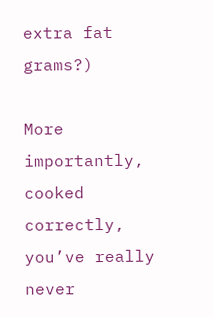extra fat grams?)

More importantly, cooked correctly, you’ve really never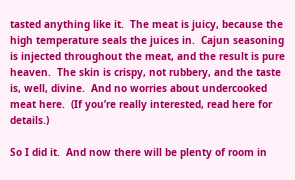tasted anything like it.  The meat is juicy, because the high temperature seals the juices in.  Cajun seasoning is injected throughout the meat, and the result is pure heaven.  The skin is crispy, not rubbery, and the taste is, well, divine.  And no worries about undercooked meat here.  (If you’re really interested, read here for details.)

So I did it.  And now there will be plenty of room in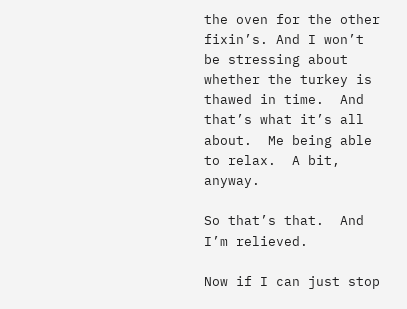the oven for the other fixin’s. And I won’t be stressing about whether the turkey is thawed in time.  And that’s what it’s all about.  Me being able to relax.  A bit, anyway.

So that’s that.  And I’m relieved.

Now if I can just stop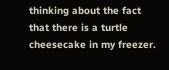thinking about the fact that there is a turtle cheesecake in my freezer.